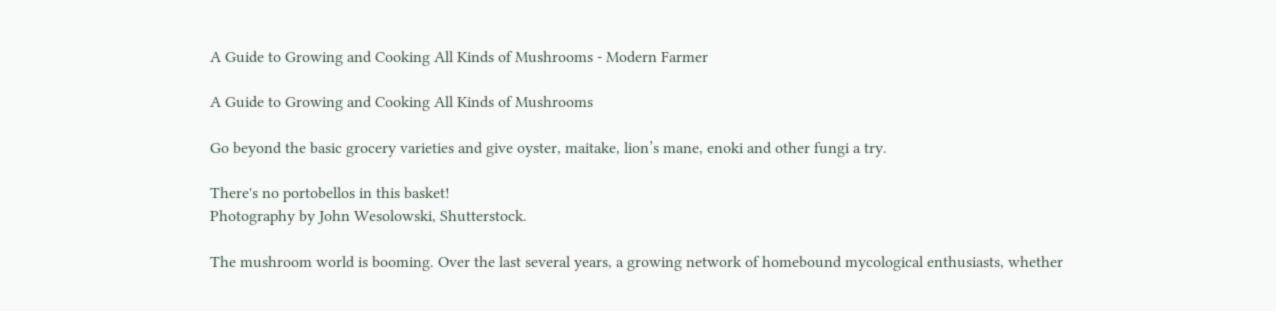A Guide to Growing and Cooking All Kinds of Mushrooms - Modern Farmer

A Guide to Growing and Cooking All Kinds of Mushrooms

Go beyond the basic grocery varieties and give oyster, maitake, lion’s mane, enoki and other fungi a try.

There's no portobellos in this basket!
Photography by John Wesolowski, Shutterstock.

The mushroom world is booming. Over the last several years, a growing network of homebound mycological enthusiasts, whether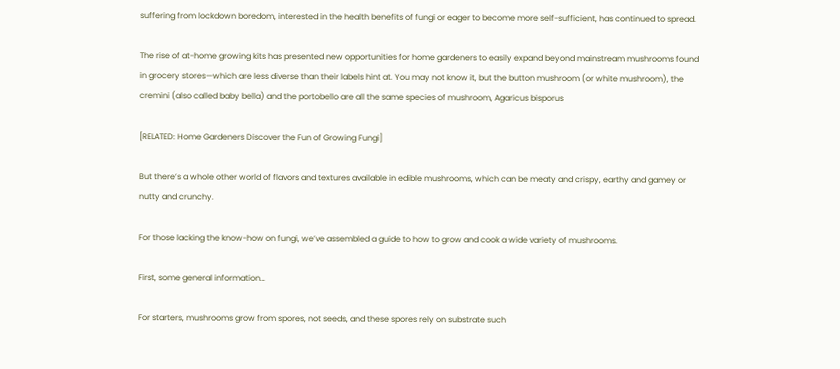suffering from lockdown boredom, interested in the health benefits of fungi or eager to become more self-sufficient, has continued to spread.

The rise of at-home growing kits has presented new opportunities for home gardeners to easily expand beyond mainstream mushrooms found in grocery stores—which are less diverse than their labels hint at. You may not know it, but the button mushroom (or white mushroom), the cremini (also called baby bella) and the portobello are all the same species of mushroom, Agaricus bisporus

[RELATED: Home Gardeners Discover the Fun of Growing Fungi]

But there’s a whole other world of flavors and textures available in edible mushrooms, which can be meaty and crispy, earthy and gamey or nutty and crunchy.

For those lacking the know-how on fungi, we’ve assembled a guide to how to grow and cook a wide variety of mushrooms.

First, some general information…

For starters, mushrooms grow from spores, not seeds, and these spores rely on substrate such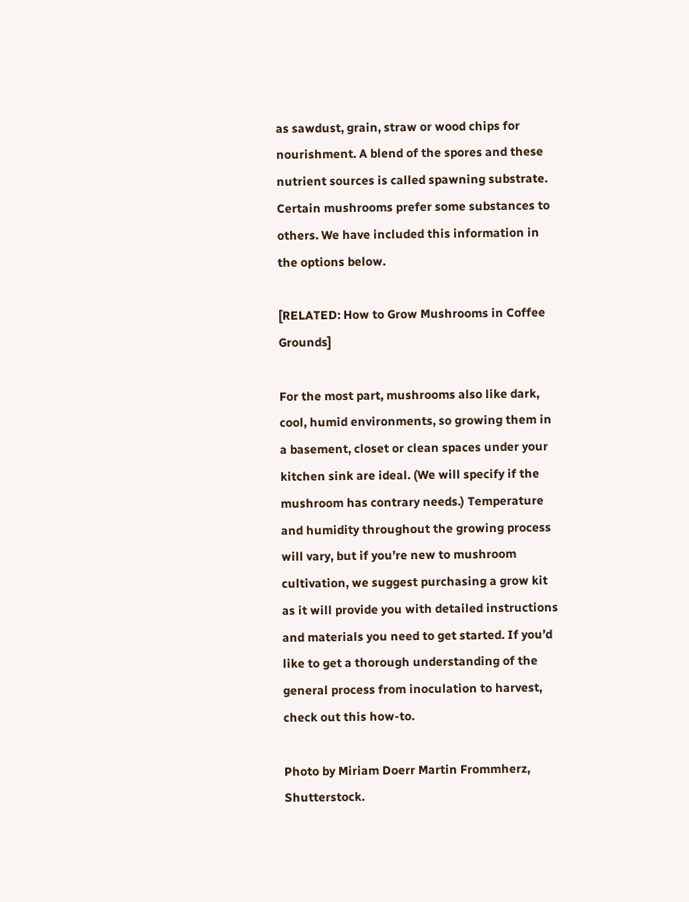as sawdust, grain, straw or wood chips for nourishment. A blend of the spores and these nutrient sources is called spawning substrate. Certain mushrooms prefer some substances to others. We have included this information in the options below.

[RELATED: How to Grow Mushrooms in Coffee Grounds]

For the most part, mushrooms also like dark, cool, humid environments, so growing them in a basement, closet or clean spaces under your kitchen sink are ideal. (We will specify if the mushroom has contrary needs.) Temperature and humidity throughout the growing process will vary, but if you’re new to mushroom cultivation, we suggest purchasing a grow kit as it will provide you with detailed instructions and materials you need to get started. If you’d like to get a thorough understanding of the general process from inoculation to harvest, check out this how-to.

Photo by Miriam Doerr Martin Frommherz, Shutterstock.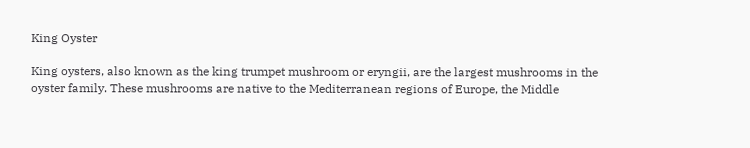King Oyster

King oysters, also known as the king trumpet mushroom or eryngii, are the largest mushrooms in the oyster family. These mushrooms are native to the Mediterranean regions of Europe, the Middle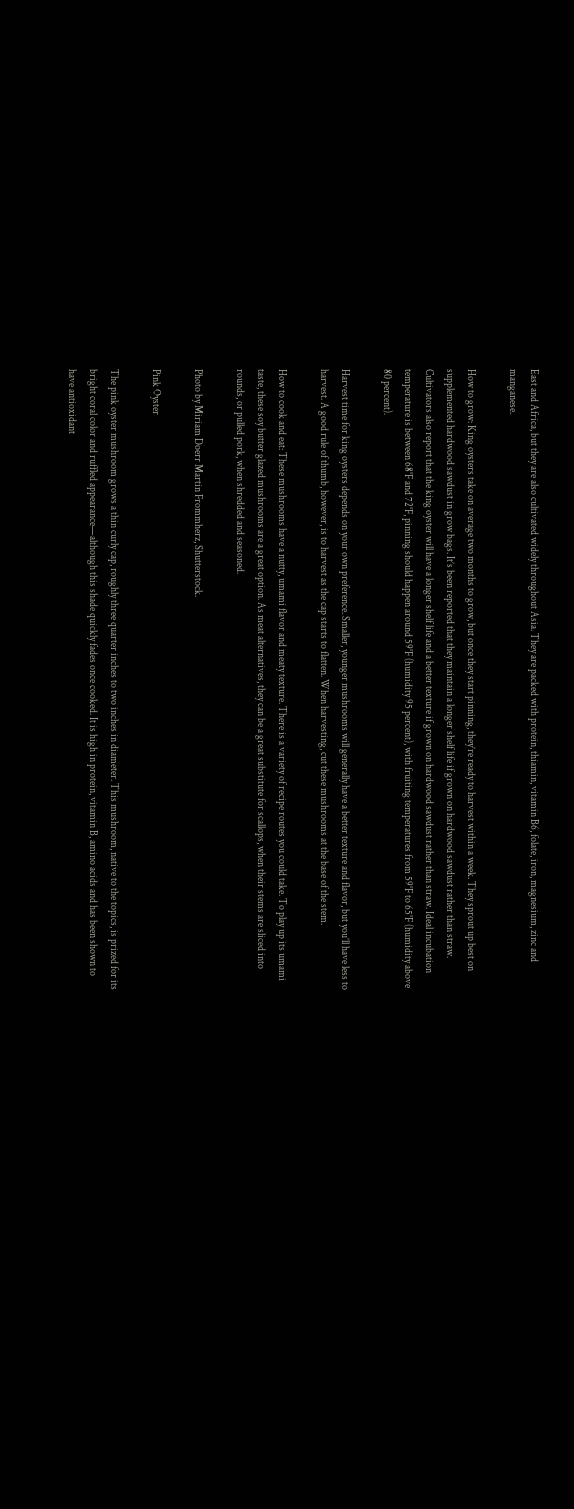East and Africa, but they are also cultivated widely throughout Asia. They are packed with protein, thiamin, vitamin B6, folate, iron, magnesium, zinc and manganese.

How to grow: King oysters take on average two months to grow, but once they start pinning, they’re ready to harvest within a week. They sprout up best on supplemented hardwood sawdust in grow bags. It’s been reported that they maintain a longer shelf life if grown on hardwood sawdust rather than straw. Cultivators also report that the king oyster will have a longer shelf life and a better texture if grown on hardwood sawdust rather than straw. Ideal incubation temperature is between 68°F and 72°F, pinning should happen around 59°F (humidity 95 percent), with fruiting temperatures from 59°F to 65°F (humidity above 80 percent).

Harvest time for king oysters depends on your own preference. Smaller, younger mushrooms will generally have a better texture and flavor, but you’ll have less to harvest. A good rule of thumb, however, is to harvest as the cap starts to flatten. When harvesting, cut these mushrooms at the base of the stem.

How to cook and eat: These mushrooms have a nutty, umami flavor and meaty texture. There is a variety of recipe routes you could take. To play up its umami taste, these soy butter glazed mushrooms are a great option. As meat alternatives, they can be a great substitute for scallops, when their stems are sliced into rounds, or pulled pork, when shredded and seasoned.

Photo by Miriam Doerr Martin Frommherz, Shutterstock.

Pink Oyster

The pink oyster mushroom grows a thin curly cap, roughly three quarter inches to two inches in diameter. This mushroom, native to the topics, is prized for its bright coral color and ruffled appearance—although this shade quickly fades once cooked. It is high in protein, vitamin B, amino acids and has been shown to have antioxidant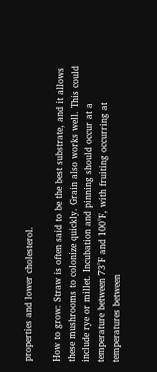properties and lower cholesterol.

How to grow: Straw is often said to be the best substrate, and it allows these mushrooms to colonize quickly. Grain also works well. This could include rye or millet. Incubation and pinning should occur at a temperature between 73°F and 100°F, with fruiting occurring at temperatures between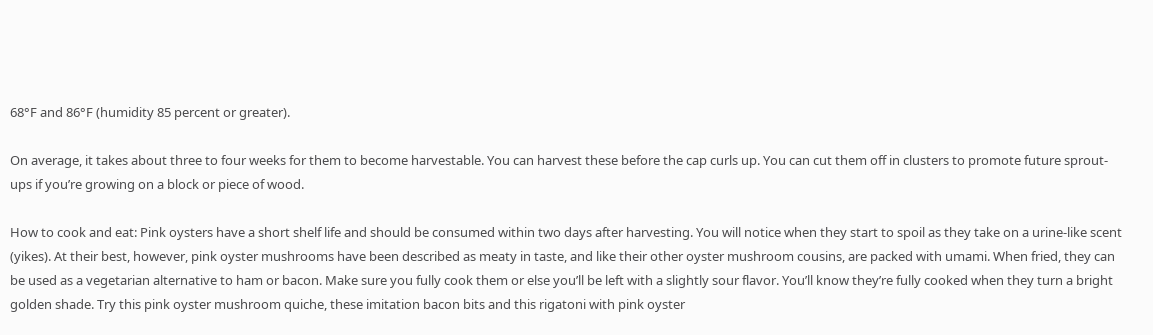68°F and 86°F (humidity 85 percent or greater).

On average, it takes about three to four weeks for them to become harvestable. You can harvest these before the cap curls up. You can cut them off in clusters to promote future sprout-ups if you’re growing on a block or piece of wood.

How to cook and eat: Pink oysters have a short shelf life and should be consumed within two days after harvesting. You will notice when they start to spoil as they take on a urine-like scent (yikes). At their best, however, pink oyster mushrooms have been described as meaty in taste, and like their other oyster mushroom cousins, are packed with umami. When fried, they can be used as a vegetarian alternative to ham or bacon. Make sure you fully cook them or else you’ll be left with a slightly sour flavor. You’ll know they’re fully cooked when they turn a bright golden shade. Try this pink oyster mushroom quiche, these imitation bacon bits and this rigatoni with pink oyster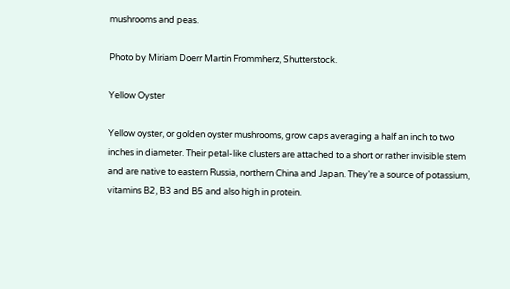mushrooms and peas.

Photo by Miriam Doerr Martin Frommherz, Shutterstock.

Yellow Oyster

Yellow oyster, or golden oyster mushrooms, grow caps averaging a half an inch to two inches in diameter. Their petal-like clusters are attached to a short or rather invisible stem and are native to eastern Russia, northern China and Japan. They’re a source of potassium, vitamins B2, B3 and B5 and also high in protein.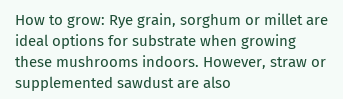How to grow: Rye grain, sorghum or millet are ideal options for substrate when growing these mushrooms indoors. However, straw or supplemented sawdust are also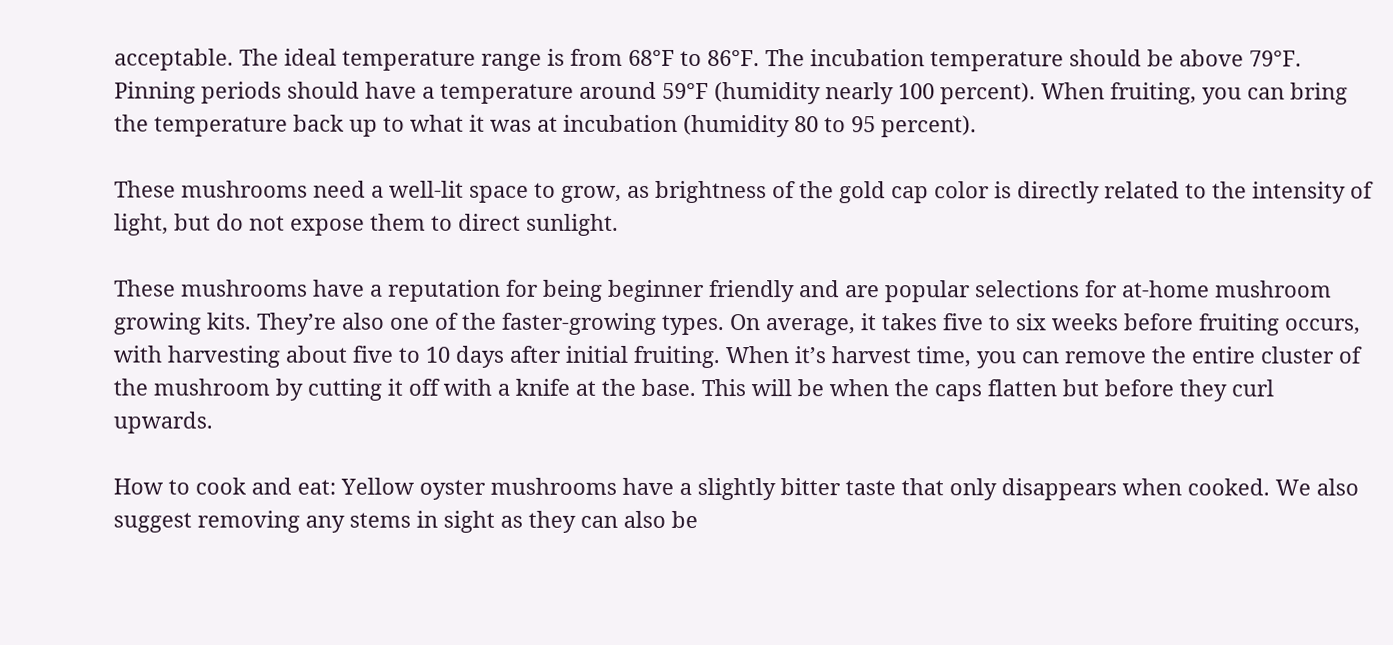acceptable. The ideal temperature range is from 68°F to 86°F. The incubation temperature should be above 79°F. Pinning periods should have a temperature around 59°F (humidity nearly 100 percent). When fruiting, you can bring the temperature back up to what it was at incubation (humidity 80 to 95 percent).

These mushrooms need a well-lit space to grow, as brightness of the gold cap color is directly related to the intensity of light, but do not expose them to direct sunlight.

These mushrooms have a reputation for being beginner friendly and are popular selections for at-home mushroom growing kits. They’re also one of the faster-growing types. On average, it takes five to six weeks before fruiting occurs, with harvesting about five to 10 days after initial fruiting. When it’s harvest time, you can remove the entire cluster of the mushroom by cutting it off with a knife at the base. This will be when the caps flatten but before they curl upwards.

How to cook and eat: Yellow oyster mushrooms have a slightly bitter taste that only disappears when cooked. We also suggest removing any stems in sight as they can also be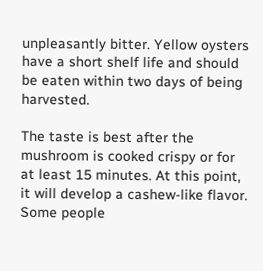unpleasantly bitter. Yellow oysters have a short shelf life and should be eaten within two days of being harvested.

The taste is best after the mushroom is cooked crispy or for at least 15 minutes. At this point, it will develop a cashew-like flavor. Some people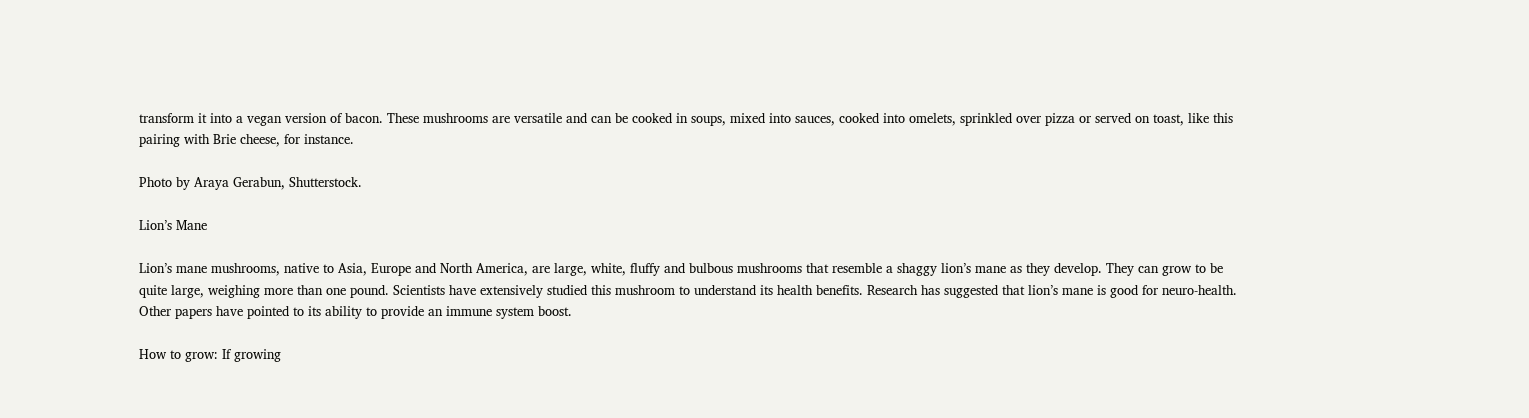transform it into a vegan version of bacon. These mushrooms are versatile and can be cooked in soups, mixed into sauces, cooked into omelets, sprinkled over pizza or served on toast, like this pairing with Brie cheese, for instance.

Photo by Araya Gerabun, Shutterstock.

Lion’s Mane

Lion’s mane mushrooms, native to Asia, Europe and North America, are large, white, fluffy and bulbous mushrooms that resemble a shaggy lion’s mane as they develop. They can grow to be quite large, weighing more than one pound. Scientists have extensively studied this mushroom to understand its health benefits. Research has suggested that lion’s mane is good for neuro-health. Other papers have pointed to its ability to provide an immune system boost.

How to grow: If growing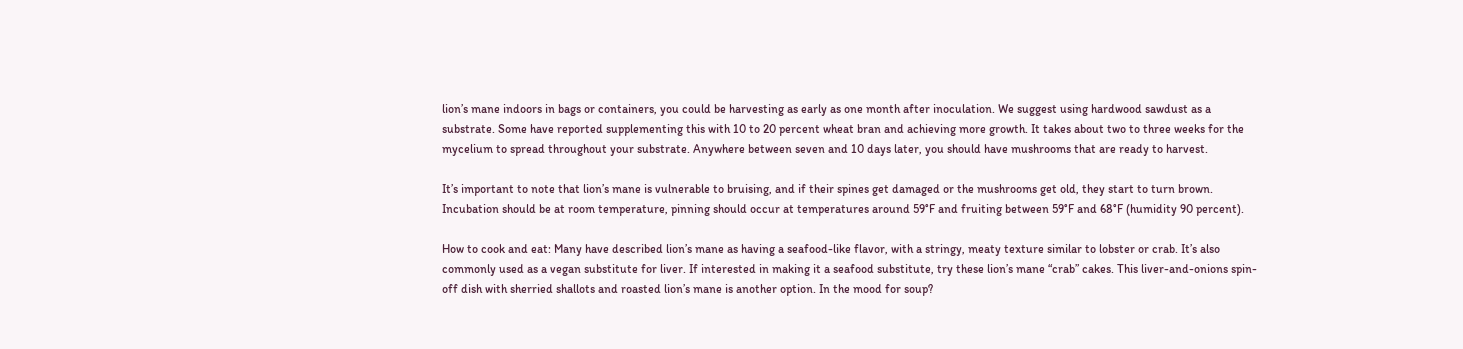lion’s mane indoors in bags or containers, you could be harvesting as early as one month after inoculation. We suggest using hardwood sawdust as a substrate. Some have reported supplementing this with 10 to 20 percent wheat bran and achieving more growth. It takes about two to three weeks for the mycelium to spread throughout your substrate. Anywhere between seven and 10 days later, you should have mushrooms that are ready to harvest.

It’s important to note that lion’s mane is vulnerable to bruising, and if their spines get damaged or the mushrooms get old, they start to turn brown. Incubation should be at room temperature, pinning should occur at temperatures around 59°F and fruiting between 59°F and 68°F (humidity 90 percent).

How to cook and eat: Many have described lion’s mane as having a seafood-like flavor, with a stringy, meaty texture similar to lobster or crab. It’s also commonly used as a vegan substitute for liver. If interested in making it a seafood substitute, try these lion’s mane “crab” cakes. This liver-and-onions spin-off dish with sherried shallots and roasted lion’s mane is another option. In the mood for soup?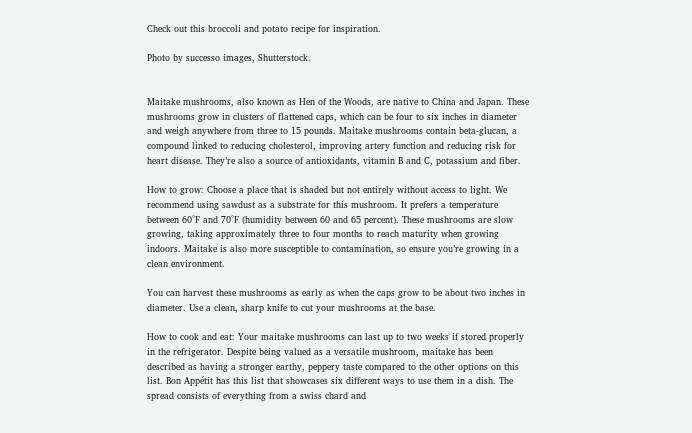Check out this broccoli and potato recipe for inspiration.

Photo by successo images, Shutterstock.


Maitake mushrooms, also known as Hen of the Woods, are native to China and Japan. These mushrooms grow in clusters of flattened caps, which can be four to six inches in diameter and weigh anywhere from three to 15 pounds. Maitake mushrooms contain beta-glucan, a compound linked to reducing cholesterol, improving artery function and reducing risk for heart disease. They’re also a source of antioxidants, vitamin B and C, potassium and fiber.

How to grow: Choose a place that is shaded but not entirely without access to light. We recommend using sawdust as a substrate for this mushroom. It prefers a temperature between 60°F and 70°F (humidity between 60 and 65 percent). These mushrooms are slow growing, taking approximately three to four months to reach maturity when growing indoors. Maitake is also more susceptible to contamination, so ensure you’re growing in a clean environment.

You can harvest these mushrooms as early as when the caps grow to be about two inches in diameter. Use a clean, sharp knife to cut your mushrooms at the base.

How to cook and eat: Your maitake mushrooms can last up to two weeks if stored properly in the refrigerator. Despite being valued as a versatile mushroom, maitake has been described as having a stronger earthy, peppery taste compared to the other options on this list. Bon Appétit has this list that showcases six different ways to use them in a dish. The spread consists of everything from a swiss chard and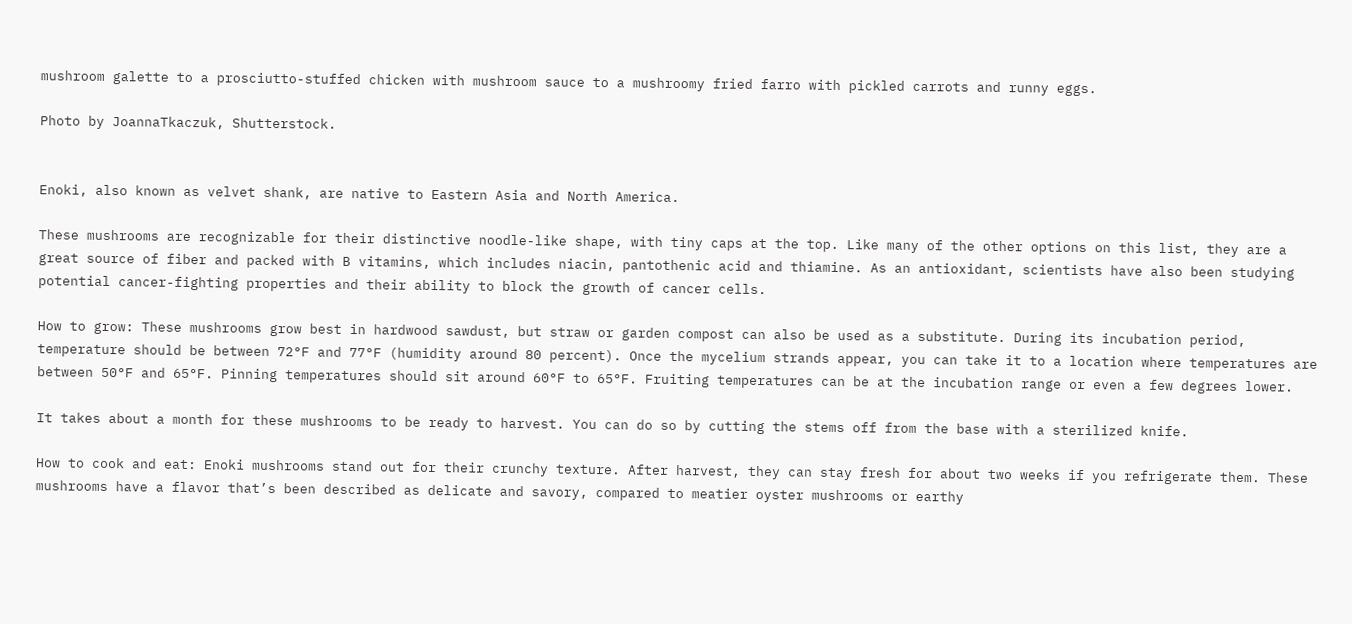mushroom galette to a prosciutto-stuffed chicken with mushroom sauce to a mushroomy fried farro with pickled carrots and runny eggs.

Photo by JoannaTkaczuk, Shutterstock.


Enoki, also known as velvet shank, are native to Eastern Asia and North America.

These mushrooms are recognizable for their distinctive noodle-like shape, with tiny caps at the top. Like many of the other options on this list, they are a great source of fiber and packed with B vitamins, which includes niacin, pantothenic acid and thiamine. As an antioxidant, scientists have also been studying potential cancer-fighting properties and their ability to block the growth of cancer cells.

How to grow: These mushrooms grow best in hardwood sawdust, but straw or garden compost can also be used as a substitute. During its incubation period, temperature should be between 72°F and 77°F (humidity around 80 percent). Once the mycelium strands appear, you can take it to a location where temperatures are between 50°F and 65°F. Pinning temperatures should sit around 60°F to 65°F. Fruiting temperatures can be at the incubation range or even a few degrees lower.

It takes about a month for these mushrooms to be ready to harvest. You can do so by cutting the stems off from the base with a sterilized knife.

How to cook and eat: Enoki mushrooms stand out for their crunchy texture. After harvest, they can stay fresh for about two weeks if you refrigerate them. These mushrooms have a flavor that’s been described as delicate and savory, compared to meatier oyster mushrooms or earthy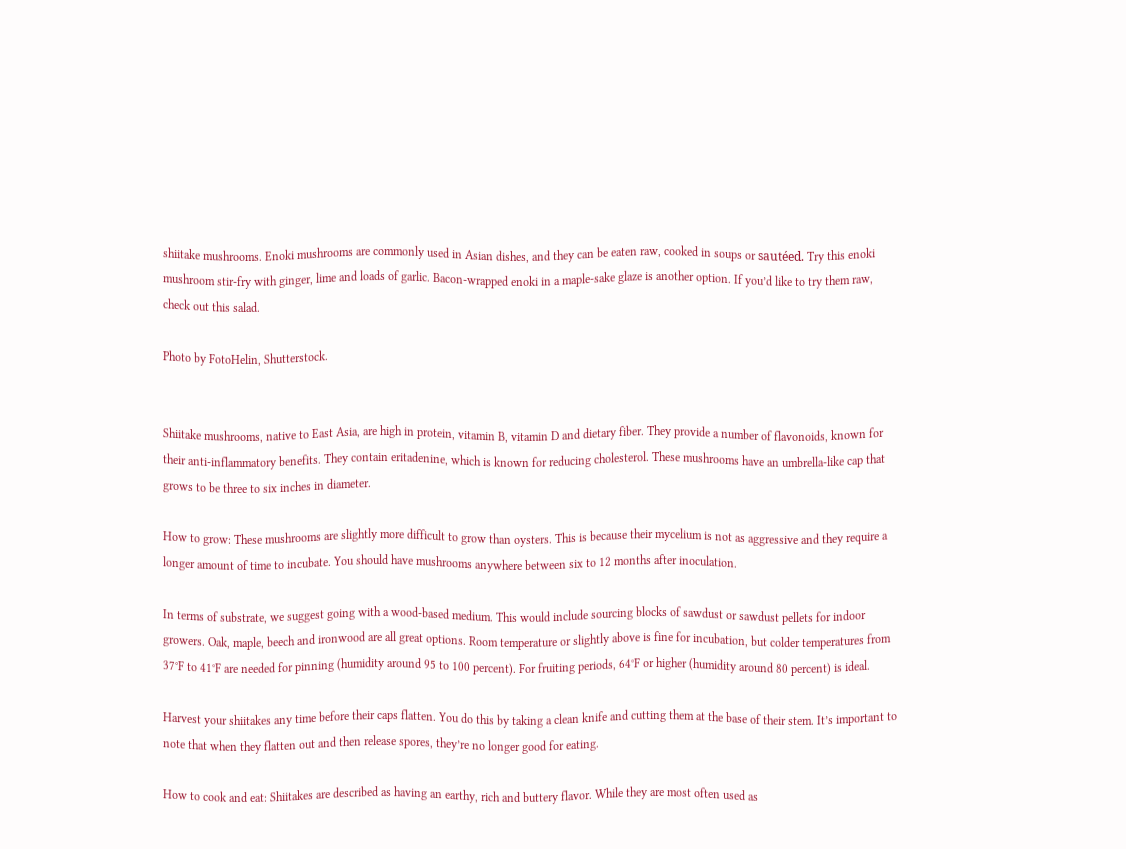shiitake mushrooms. Enoki mushrooms are commonly used in Asian dishes, and they can be eaten raw, cooked in soups or sautéed. Try this enoki mushroom stir-fry with ginger, lime and loads of garlic. Bacon-wrapped enoki in a maple-sake glaze is another option. If you’d like to try them raw, check out this salad.

Photo by FotoHelin, Shutterstock.


Shiitake mushrooms, native to East Asia, are high in protein, vitamin B, vitamin D and dietary fiber. They provide a number of flavonoids, known for their anti-inflammatory benefits. They contain eritadenine, which is known for reducing cholesterol. These mushrooms have an umbrella-like cap that grows to be three to six inches in diameter.

How to grow: These mushrooms are slightly more difficult to grow than oysters. This is because their mycelium is not as aggressive and they require a longer amount of time to incubate. You should have mushrooms anywhere between six to 12 months after inoculation.

In terms of substrate, we suggest going with a wood-based medium. This would include sourcing blocks of sawdust or sawdust pellets for indoor growers. Oak, maple, beech and ironwood are all great options. Room temperature or slightly above is fine for incubation, but colder temperatures from 37°F to 41°F are needed for pinning (humidity around 95 to 100 percent). For fruiting periods, 64°F or higher (humidity around 80 percent) is ideal.

Harvest your shiitakes any time before their caps flatten. You do this by taking a clean knife and cutting them at the base of their stem. It’s important to note that when they flatten out and then release spores, they’re no longer good for eating.

How to cook and eat: Shiitakes are described as having an earthy, rich and buttery flavor. While they are most often used as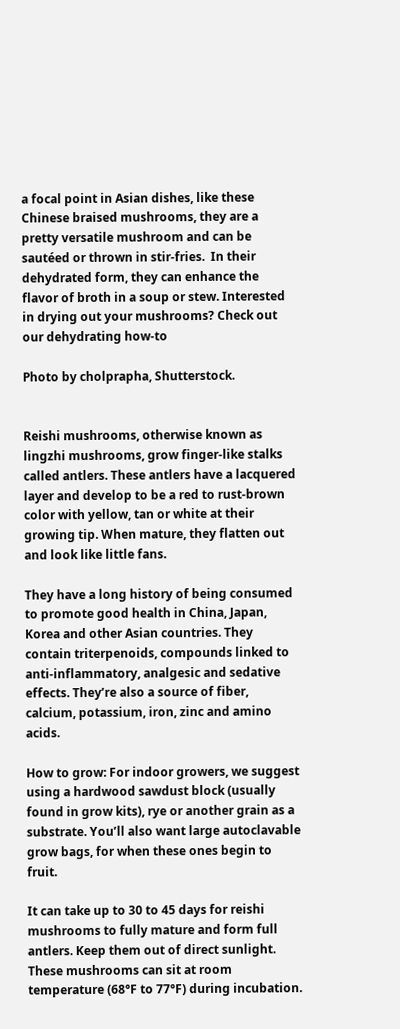a focal point in Asian dishes, like these Chinese braised mushrooms, they are a pretty versatile mushroom and can be sautéed or thrown in stir-fries.  In their dehydrated form, they can enhance the flavor of broth in a soup or stew. Interested in drying out your mushrooms? Check out our dehydrating how-to

Photo by cholprapha, Shutterstock.


Reishi mushrooms, otherwise known as lingzhi mushrooms, grow finger-like stalks called antlers. These antlers have a lacquered layer and develop to be a red to rust-brown color with yellow, tan or white at their growing tip. When mature, they flatten out and look like little fans.

They have a long history of being consumed to promote good health in China, Japan, Korea and other Asian countries. They contain triterpenoids, compounds linked to anti-inflammatory, analgesic and sedative effects. They’re also a source of fiber, calcium, potassium, iron, zinc and amino acids.

How to grow: For indoor growers, we suggest using a hardwood sawdust block (usually found in grow kits), rye or another grain as a substrate. You’ll also want large autoclavable grow bags, for when these ones begin to fruit.

It can take up to 30 to 45 days for reishi mushrooms to fully mature and form full antlers. Keep them out of direct sunlight. These mushrooms can sit at room temperature (68°F to 77°F) during incubation.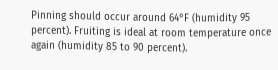Pinning should occur around 64°F (humidity 95 percent). Fruiting is ideal at room temperature once again (humidity 85 to 90 percent).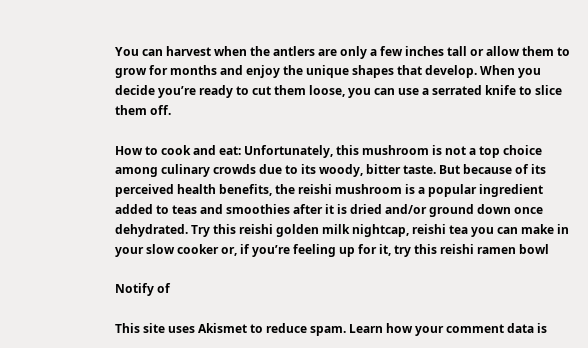You can harvest when the antlers are only a few inches tall or allow them to grow for months and enjoy the unique shapes that develop. When you decide you’re ready to cut them loose, you can use a serrated knife to slice them off.

How to cook and eat: Unfortunately, this mushroom is not a top choice among culinary crowds due to its woody, bitter taste. But because of its perceived health benefits, the reishi mushroom is a popular ingredient added to teas and smoothies after it is dried and/or ground down once dehydrated. Try this reishi golden milk nightcap, reishi tea you can make in your slow cooker or, if you’re feeling up for it, try this reishi ramen bowl

Notify of

This site uses Akismet to reduce spam. Learn how your comment data is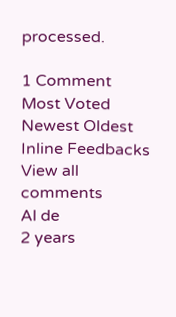processed.

1 Comment
Most Voted
Newest Oldest
Inline Feedbacks
View all comments
Al de
2 years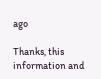ago

Thanks, this information and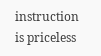instruction is priceless